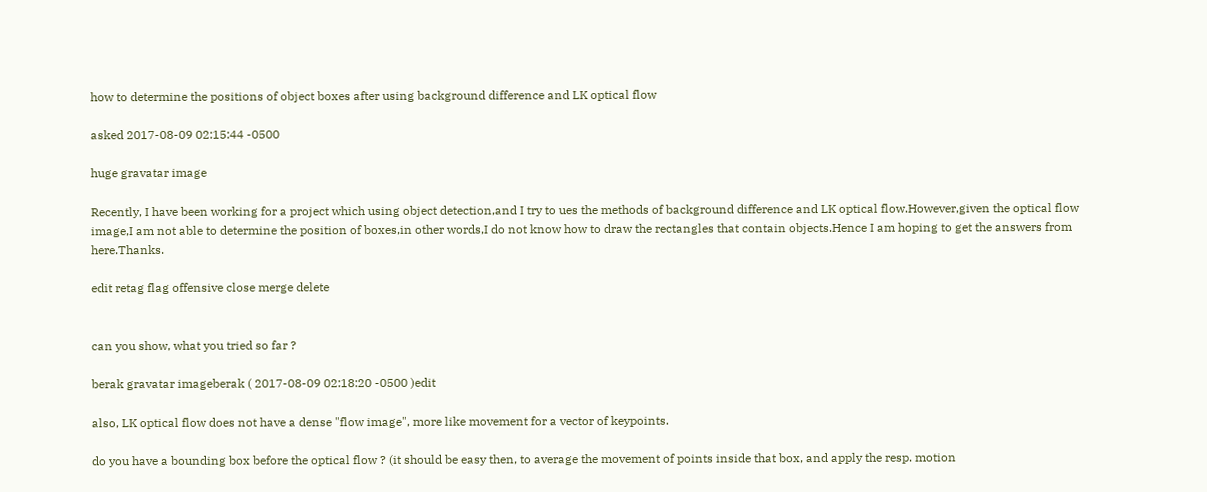how to determine the positions of object boxes after using background difference and LK optical flow

asked 2017-08-09 02:15:44 -0500

huge gravatar image

Recently, I have been working for a project which using object detection,and I try to ues the methods of background difference and LK optical flow.However,given the optical flow image,I am not able to determine the position of boxes,in other words,I do not know how to draw the rectangles that contain objects.Hence I am hoping to get the answers from here.Thanks.

edit retag flag offensive close merge delete


can you show, what you tried so far ?

berak gravatar imageberak ( 2017-08-09 02:18:20 -0500 )edit

also, LK optical flow does not have a dense "flow image", more like movement for a vector of keypoints.

do you have a bounding box before the optical flow ? (it should be easy then, to average the movement of points inside that box, and apply the resp. motion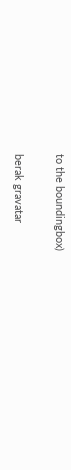to the boundingbox)

berak gravatar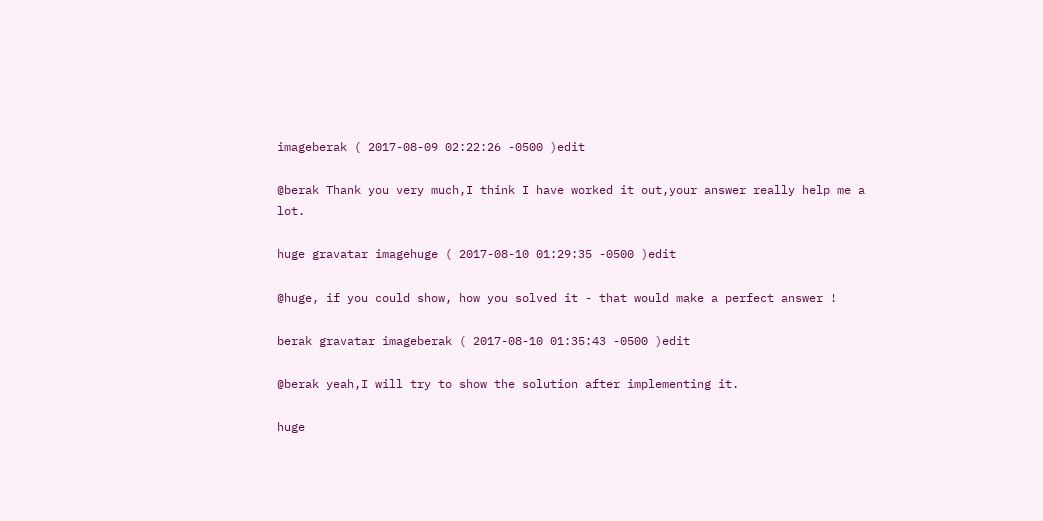imageberak ( 2017-08-09 02:22:26 -0500 )edit

@berak Thank you very much,I think I have worked it out,your answer really help me a lot.

huge gravatar imagehuge ( 2017-08-10 01:29:35 -0500 )edit

@huge, if you could show, how you solved it - that would make a perfect answer !

berak gravatar imageberak ( 2017-08-10 01:35:43 -0500 )edit

@berak yeah,I will try to show the solution after implementing it.

huge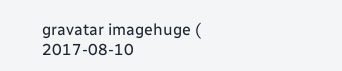gravatar imagehuge ( 2017-08-10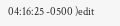04:16:25 -0500 )edit